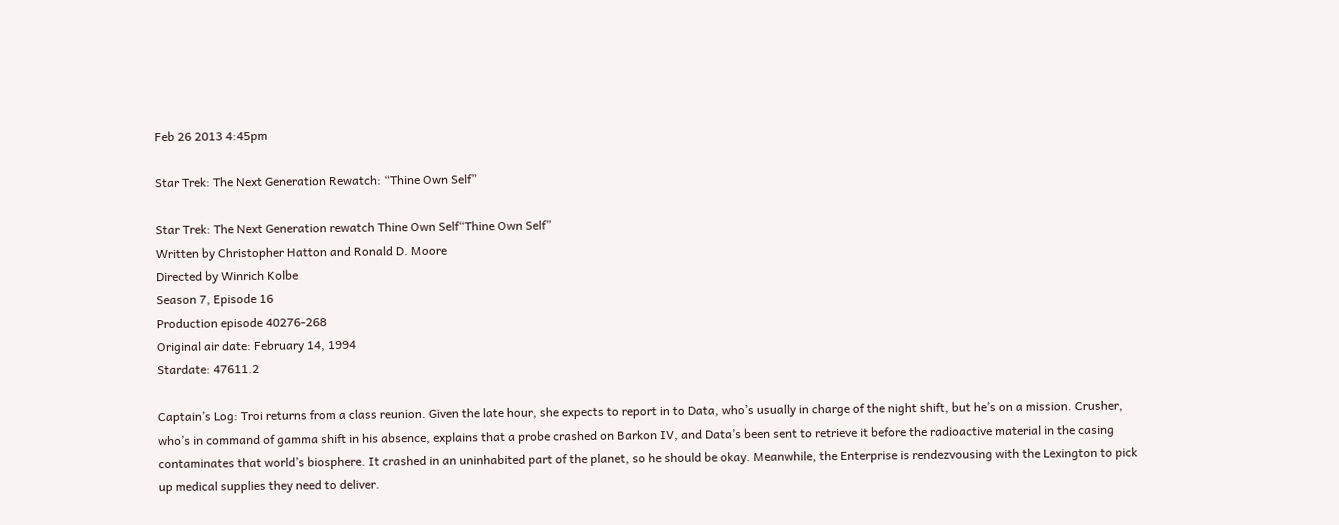Feb 26 2013 4:45pm

Star Trek: The Next Generation Rewatch: “Thine Own Self”

Star Trek: The Next Generation rewatch Thine Own Self“Thine Own Self”
Written by Christopher Hatton and Ronald D. Moore
Directed by Winrich Kolbe
Season 7, Episode 16
Production episode 40276-268
Original air date: February 14, 1994
Stardate: 47611.2

Captain’s Log: Troi returns from a class reunion. Given the late hour, she expects to report in to Data, who’s usually in charge of the night shift, but he’s on a mission. Crusher, who’s in command of gamma shift in his absence, explains that a probe crashed on Barkon IV, and Data’s been sent to retrieve it before the radioactive material in the casing contaminates that world’s biosphere. It crashed in an uninhabited part of the planet, so he should be okay. Meanwhile, the Enterprise is rendezvousing with the Lexington to pick up medical supplies they need to deliver.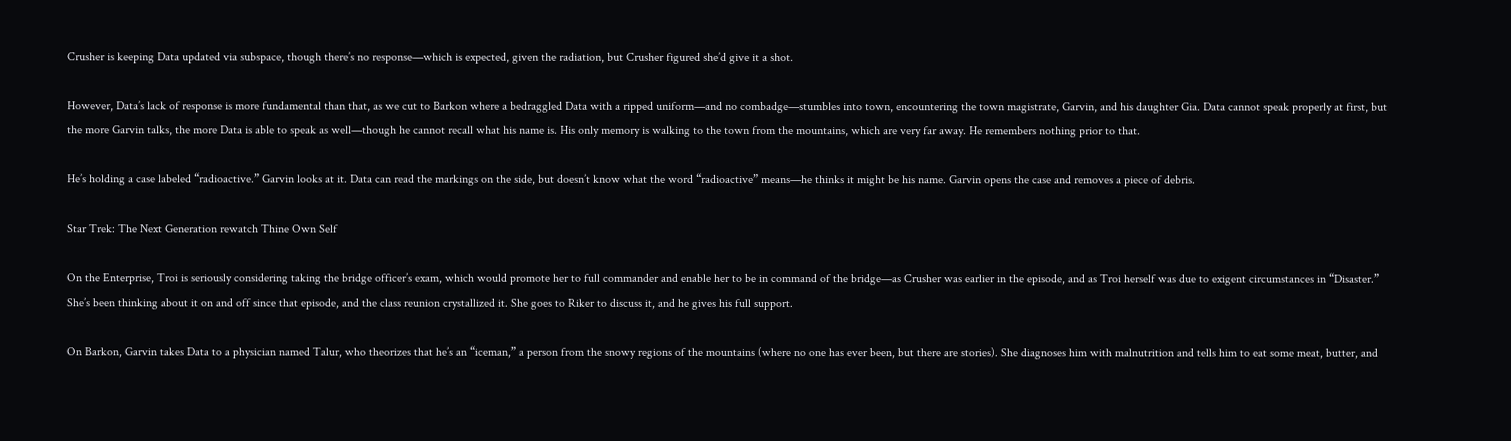Crusher is keeping Data updated via subspace, though there’s no response—which is expected, given the radiation, but Crusher figured she’d give it a shot.

However, Data’s lack of response is more fundamental than that, as we cut to Barkon where a bedraggled Data with a ripped uniform—and no combadge—stumbles into town, encountering the town magistrate, Garvin, and his daughter Gia. Data cannot speak properly at first, but the more Garvin talks, the more Data is able to speak as well—though he cannot recall what his name is. His only memory is walking to the town from the mountains, which are very far away. He remembers nothing prior to that.

He’s holding a case labeled “radioactive.” Garvin looks at it. Data can read the markings on the side, but doesn’t know what the word “radioactive” means—he thinks it might be his name. Garvin opens the case and removes a piece of debris.

Star Trek: The Next Generation rewatch Thine Own Self

On the Enterprise, Troi is seriously considering taking the bridge officer’s exam, which would promote her to full commander and enable her to be in command of the bridge—as Crusher was earlier in the episode, and as Troi herself was due to exigent circumstances in “Disaster.” She’s been thinking about it on and off since that episode, and the class reunion crystallized it. She goes to Riker to discuss it, and he gives his full support.

On Barkon, Garvin takes Data to a physician named Talur, who theorizes that he’s an “iceman,” a person from the snowy regions of the mountains (where no one has ever been, but there are stories). She diagnoses him with malnutrition and tells him to eat some meat, butter, and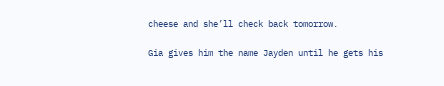cheese and she’ll check back tomorrow.

Gia gives him the name Jayden until he gets his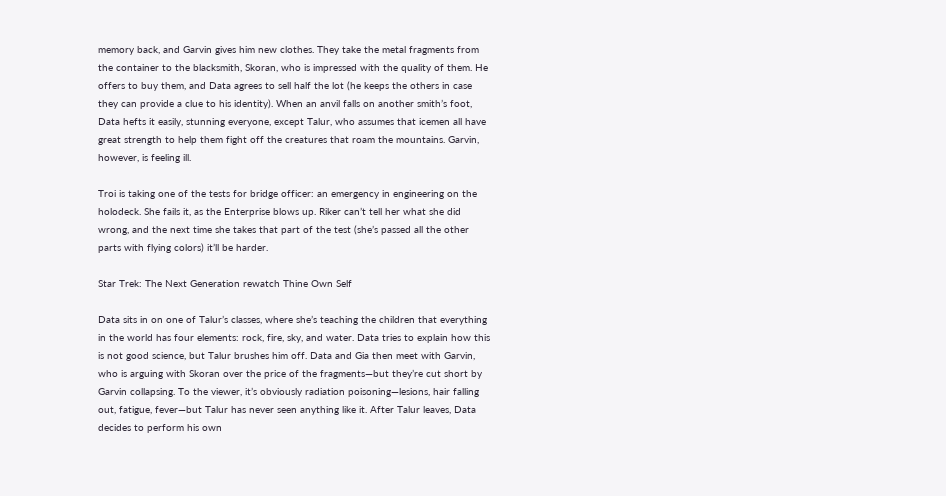memory back, and Garvin gives him new clothes. They take the metal fragments from the container to the blacksmith, Skoran, who is impressed with the quality of them. He offers to buy them, and Data agrees to sell half the lot (he keeps the others in case they can provide a clue to his identity). When an anvil falls on another smith’s foot, Data hefts it easily, stunning everyone, except Talur, who assumes that icemen all have great strength to help them fight off the creatures that roam the mountains. Garvin, however, is feeling ill.

Troi is taking one of the tests for bridge officer: an emergency in engineering on the holodeck. She fails it, as the Enterprise blows up. Riker can’t tell her what she did wrong, and the next time she takes that part of the test (she’s passed all the other parts with flying colors) it’ll be harder.

Star Trek: The Next Generation rewatch Thine Own Self

Data sits in on one of Talur’s classes, where she’s teaching the children that everything in the world has four elements: rock, fire, sky, and water. Data tries to explain how this is not good science, but Talur brushes him off. Data and Gia then meet with Garvin, who is arguing with Skoran over the price of the fragments—but they’re cut short by Garvin collapsing. To the viewer, it’s obviously radiation poisoning—lesions, hair falling out, fatigue, fever—but Talur has never seen anything like it. After Talur leaves, Data decides to perform his own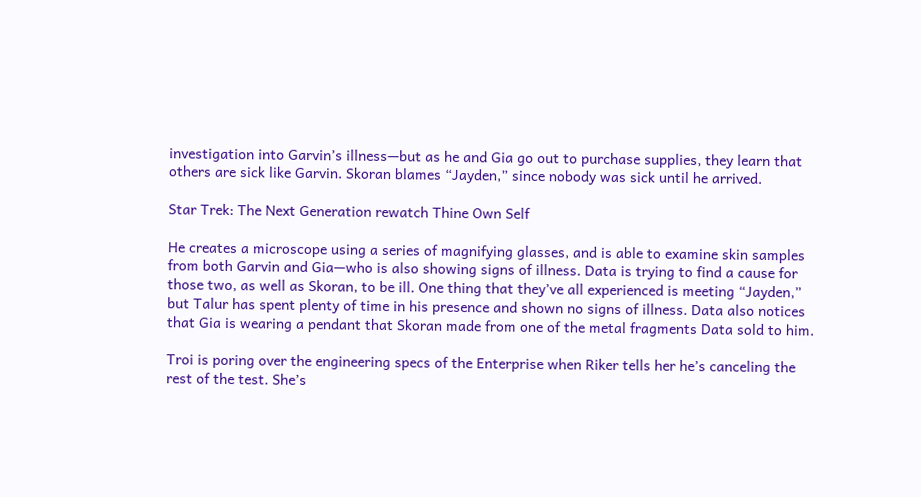investigation into Garvin’s illness—but as he and Gia go out to purchase supplies, they learn that others are sick like Garvin. Skoran blames “Jayden,” since nobody was sick until he arrived.

Star Trek: The Next Generation rewatch Thine Own Self

He creates a microscope using a series of magnifying glasses, and is able to examine skin samples from both Garvin and Gia—who is also showing signs of illness. Data is trying to find a cause for those two, as well as Skoran, to be ill. One thing that they’ve all experienced is meeting “Jayden,” but Talur has spent plenty of time in his presence and shown no signs of illness. Data also notices that Gia is wearing a pendant that Skoran made from one of the metal fragments Data sold to him.

Troi is poring over the engineering specs of the Enterprise when Riker tells her he’s canceling the rest of the test. She’s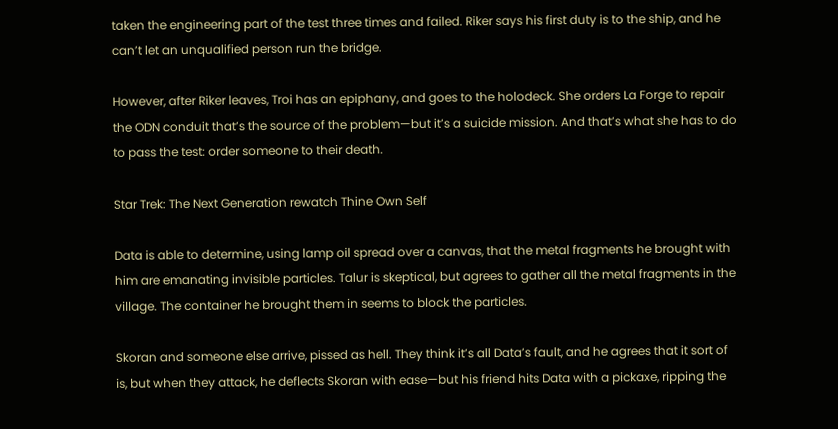taken the engineering part of the test three times and failed. Riker says his first duty is to the ship, and he can’t let an unqualified person run the bridge.

However, after Riker leaves, Troi has an epiphany, and goes to the holodeck. She orders La Forge to repair the ODN conduit that’s the source of the problem—but it’s a suicide mission. And that’s what she has to do to pass the test: order someone to their death.

Star Trek: The Next Generation rewatch Thine Own Self

Data is able to determine, using lamp oil spread over a canvas, that the metal fragments he brought with him are emanating invisible particles. Talur is skeptical, but agrees to gather all the metal fragments in the village. The container he brought them in seems to block the particles.

Skoran and someone else arrive, pissed as hell. They think it’s all Data’s fault, and he agrees that it sort of is, but when they attack, he deflects Skoran with ease—but his friend hits Data with a pickaxe, ripping the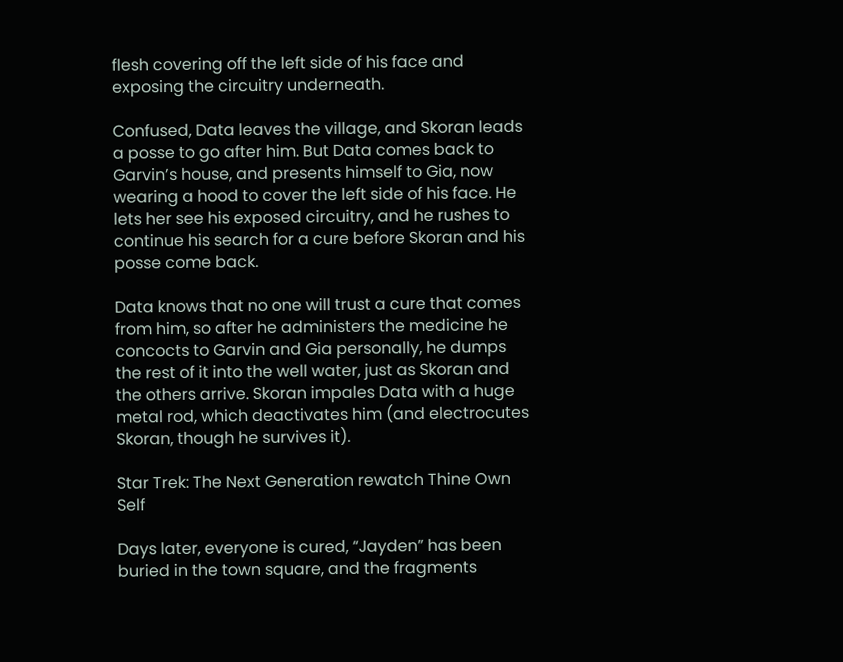flesh covering off the left side of his face and exposing the circuitry underneath.

Confused, Data leaves the village, and Skoran leads a posse to go after him. But Data comes back to Garvin’s house, and presents himself to Gia, now wearing a hood to cover the left side of his face. He lets her see his exposed circuitry, and he rushes to continue his search for a cure before Skoran and his posse come back.

Data knows that no one will trust a cure that comes from him, so after he administers the medicine he concocts to Garvin and Gia personally, he dumps the rest of it into the well water, just as Skoran and the others arrive. Skoran impales Data with a huge metal rod, which deactivates him (and electrocutes Skoran, though he survives it).

Star Trek: The Next Generation rewatch Thine Own Self

Days later, everyone is cured, “Jayden” has been buried in the town square, and the fragments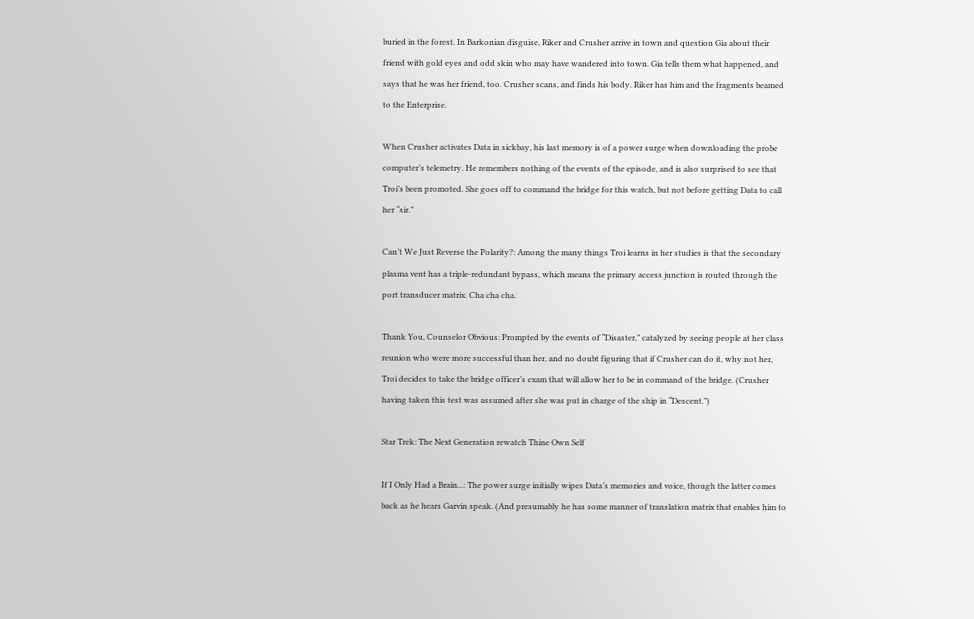buried in the forest. In Barkonian disguise, Riker and Crusher arrive in town and question Gia about their friend with gold eyes and odd skin who may have wandered into town. Gia tells them what happened, and says that he was her friend, too. Crusher scans, and finds his body. Riker has him and the fragments beamed to the Enterprise.

When Crusher activates Data in sickbay, his last memory is of a power surge when downloading the probe computer’s telemetry. He remembers nothing of the events of the episode, and is also surprised to see that Troi’s been promoted. She goes off to command the bridge for this watch, but not before getting Data to call her “sir.”

Can’t We Just Reverse the Polarity?: Among the many things Troi learns in her studies is that the secondary plasma vent has a triple-redundant bypass, which means the primary access junction is routed through the port transducer matrix. Cha cha cha.

Thank You, Counselor Obvious: Prompted by the events of “Disaster,” catalyzed by seeing people at her class reunion who were more successful than her, and no doubt figuring that if Crusher can do it, why not her, Troi decides to take the bridge officer’s exam that will allow her to be in command of the bridge. (Crusher having taken this test was assumed after she was put in charge of the ship in “Descent.”)

Star Trek: The Next Generation rewatch Thine Own Self

If I Only Had a Brain...: The power surge initially wipes Data’s memories and voice, though the latter comes back as he hears Garvin speak. (And presumably he has some manner of translation matrix that enables him to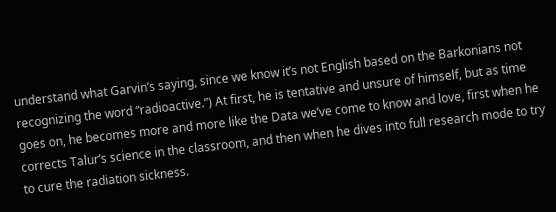understand what Garvin’s saying, since we know it’s not English based on the Barkonians not recognizing the word “radioactive.”) At first, he is tentative and unsure of himself, but as time goes on, he becomes more and more like the Data we’ve come to know and love, first when he corrects Talur’s science in the classroom, and then when he dives into full research mode to try to cure the radiation sickness.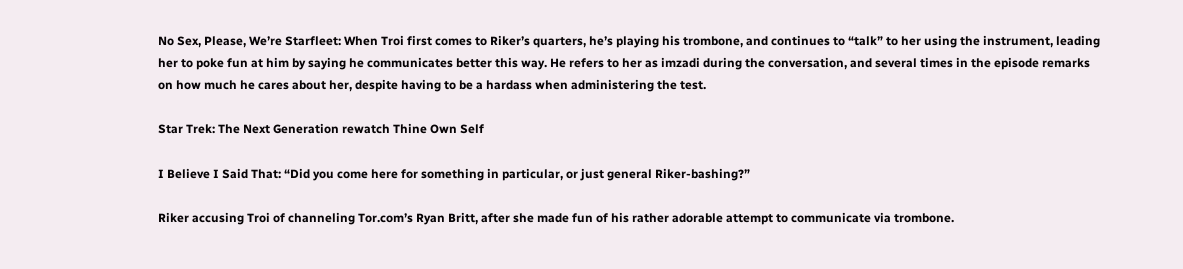No Sex, Please, We’re Starfleet: When Troi first comes to Riker’s quarters, he’s playing his trombone, and continues to “talk” to her using the instrument, leading her to poke fun at him by saying he communicates better this way. He refers to her as imzadi during the conversation, and several times in the episode remarks on how much he cares about her, despite having to be a hardass when administering the test.

Star Trek: The Next Generation rewatch Thine Own Self

I Believe I Said That: “Did you come here for something in particular, or just general Riker-bashing?”

Riker accusing Troi of channeling Tor.com’s Ryan Britt, after she made fun of his rather adorable attempt to communicate via trombone.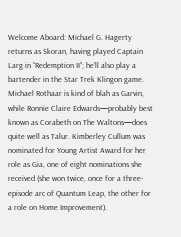Welcome Aboard: Michael G. Hagerty returns as Skoran, having played Captain Larg in “Redemption II”; he’ll also play a bartender in the Star Trek Klingon game. Michael Rothaar is kind of blah as Garvin, while Ronnie Claire Edwards—probably best known as Corabeth on The Waltons—does quite well as Talur. Kimberley Cullum was nominated for Young Artist Award for her role as Gia, one of eight nominations she received (she won twice, once for a three-episode arc of Quantum Leap, the other for a role on Home Improvement).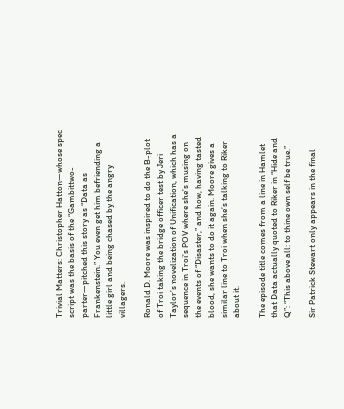Trivial Matters: Christopher Hatton—whose spec script was the basis of the “Gambittwo-parter—pitched this story as “Data as Frankenstein.” You even get him befriending a little girl and being chased by the angry villagers.

Ronald D. Moore was inspired to do the B-plot of Troi taking the bridge officer test by Jeri Taylor’s novelization of Unification, which has a sequence in Troi’s POV where she’s musing on the events of “Disaster,” and how, having tasted blood, she wants to do it again. Moore gives a similar line to Troi when she’s talking to Riker about it.

The episode title comes from a line in Hamlet that Data actually quoted to Riker in “Hide and Q”: “This above all: to thine own self be true.”

Sir Patrick Stewart only appears in the final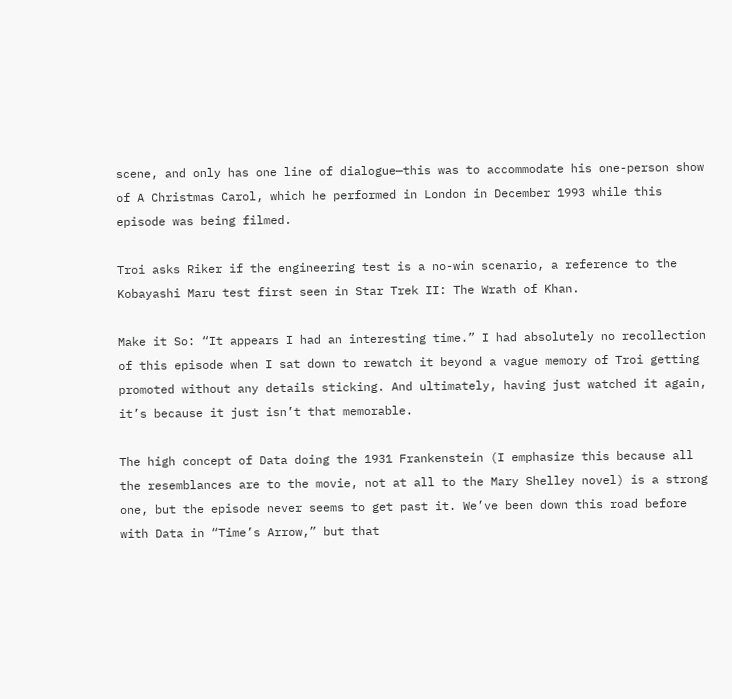scene, and only has one line of dialogue—this was to accommodate his one-person show of A Christmas Carol, which he performed in London in December 1993 while this episode was being filmed.

Troi asks Riker if the engineering test is a no-win scenario, a reference to the Kobayashi Maru test first seen in Star Trek II: The Wrath of Khan.

Make it So: “It appears I had an interesting time.” I had absolutely no recollection of this episode when I sat down to rewatch it beyond a vague memory of Troi getting promoted without any details sticking. And ultimately, having just watched it again, it’s because it just isn’t that memorable.

The high concept of Data doing the 1931 Frankenstein (I emphasize this because all the resemblances are to the movie, not at all to the Mary Shelley novel) is a strong one, but the episode never seems to get past it. We’ve been down this road before with Data in “Time’s Arrow,” but that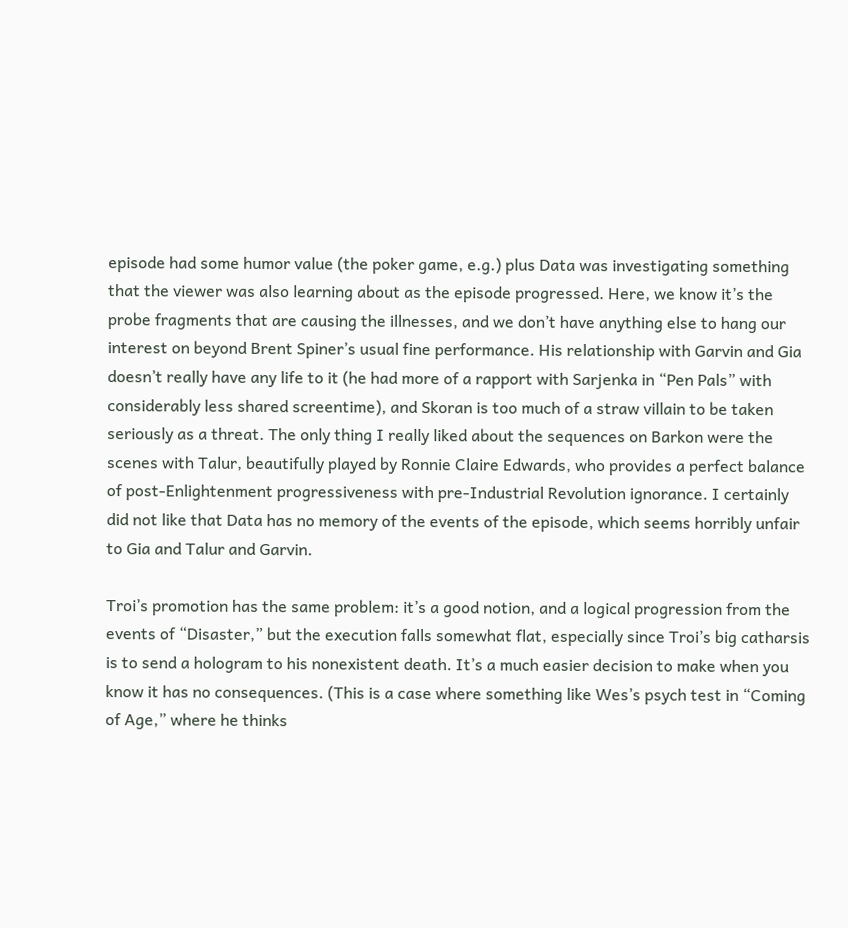episode had some humor value (the poker game, e.g.) plus Data was investigating something that the viewer was also learning about as the episode progressed. Here, we know it’s the probe fragments that are causing the illnesses, and we don’t have anything else to hang our interest on beyond Brent Spiner’s usual fine performance. His relationship with Garvin and Gia doesn’t really have any life to it (he had more of a rapport with Sarjenka in “Pen Pals” with considerably less shared screentime), and Skoran is too much of a straw villain to be taken seriously as a threat. The only thing I really liked about the sequences on Barkon were the scenes with Talur, beautifully played by Ronnie Claire Edwards, who provides a perfect balance of post-Enlightenment progressiveness with pre-Industrial Revolution ignorance. I certainly did not like that Data has no memory of the events of the episode, which seems horribly unfair to Gia and Talur and Garvin.

Troi’s promotion has the same problem: it’s a good notion, and a logical progression from the events of “Disaster,” but the execution falls somewhat flat, especially since Troi’s big catharsis is to send a hologram to his nonexistent death. It’s a much easier decision to make when you know it has no consequences. (This is a case where something like Wes’s psych test in “Coming of Age,” where he thinks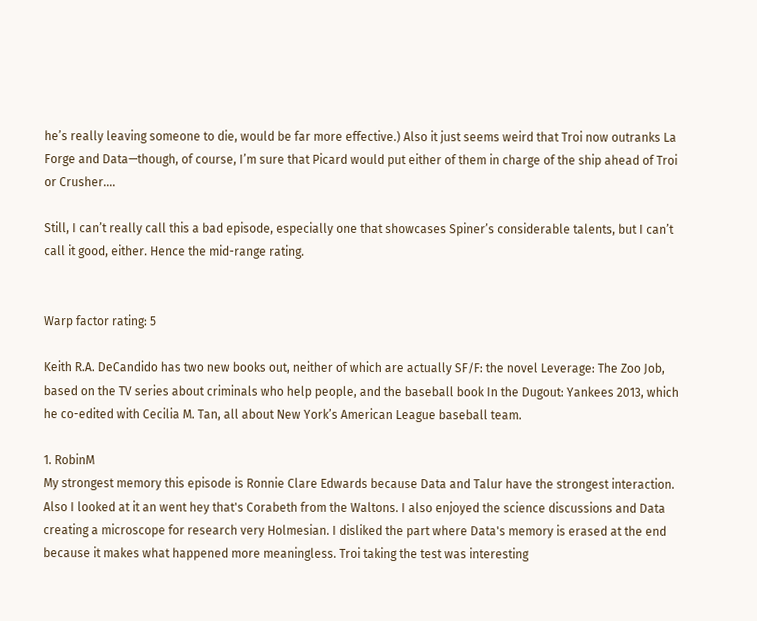he’s really leaving someone to die, would be far more effective.) Also it just seems weird that Troi now outranks La Forge and Data—though, of course, I’m sure that Picard would put either of them in charge of the ship ahead of Troi or Crusher....

Still, I can’t really call this a bad episode, especially one that showcases Spiner’s considerable talents, but I can’t call it good, either. Hence the mid-range rating.


Warp factor rating: 5

Keith R.A. DeCandido has two new books out, neither of which are actually SF/F: the novel Leverage: The Zoo Job, based on the TV series about criminals who help people, and the baseball book In the Dugout: Yankees 2013, which he co-edited with Cecilia M. Tan, all about New York’s American League baseball team.

1. RobinM
My strongest memory this episode is Ronnie Clare Edwards because Data and Talur have the strongest interaction. Also I looked at it an went hey that's Corabeth from the Waltons. I also enjoyed the science discussions and Data creating a microscope for research very Holmesian. I disliked the part where Data's memory is erased at the end because it makes what happened more meaningless. Troi taking the test was interesting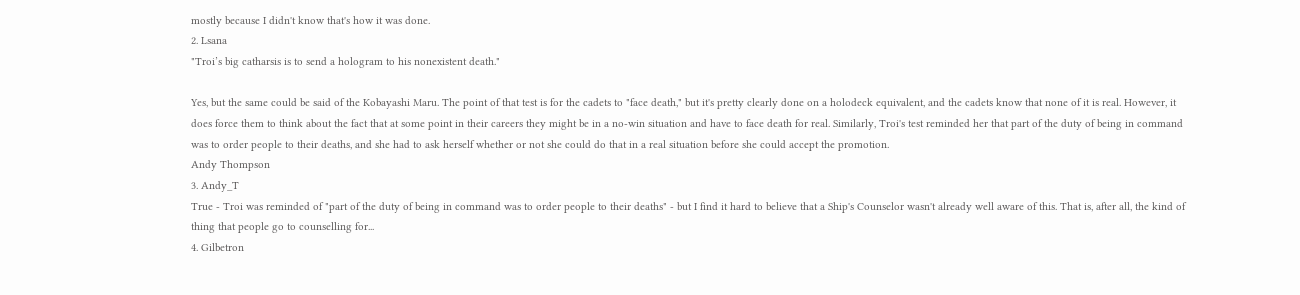mostly because I didn't know that's how it was done.
2. Lsana
"Troi’s big catharsis is to send a hologram to his nonexistent death."

Yes, but the same could be said of the Kobayashi Maru. The point of that test is for the cadets to "face death," but it's pretty clearly done on a holodeck equivalent, and the cadets know that none of it is real. However, it does force them to think about the fact that at some point in their careers they might be in a no-win situation and have to face death for real. Similarly, Troi's test reminded her that part of the duty of being in command was to order people to their deaths, and she had to ask herself whether or not she could do that in a real situation before she could accept the promotion.
Andy Thompson
3. Andy_T
True - Troi was reminded of "part of the duty of being in command was to order people to their deaths" - but I find it hard to believe that a Ship's Counselor wasn't already well aware of this. That is, after all, the kind of thing that people go to counselling for...
4. Gilbetron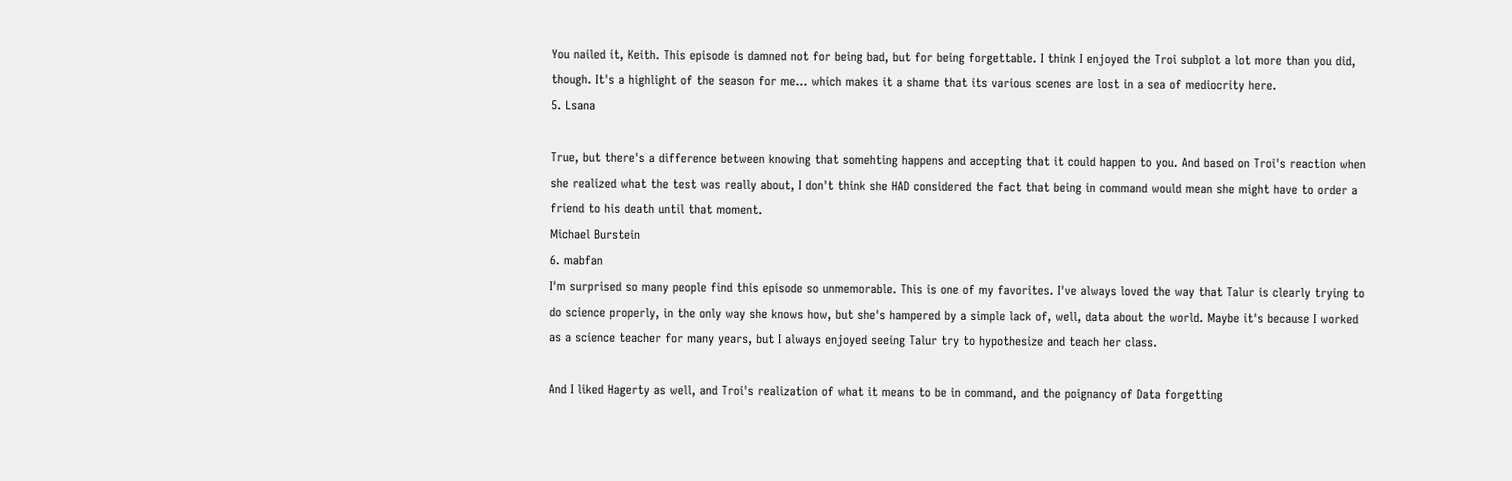You nailed it, Keith. This episode is damned not for being bad, but for being forgettable. I think I enjoyed the Troi subplot a lot more than you did, though. It's a highlight of the season for me... which makes it a shame that its various scenes are lost in a sea of mediocrity here.
5. Lsana

True, but there's a difference between knowing that somehting happens and accepting that it could happen to you. And based on Troi's reaction when she realized what the test was really about, I don't think she HAD considered the fact that being in command would mean she might have to order a friend to his death until that moment.
Michael Burstein
6. mabfan
I'm surprised so many people find this episode so unmemorable. This is one of my favorites. I've always loved the way that Talur is clearly trying to do science properly, in the only way she knows how, but she's hampered by a simple lack of, well, data about the world. Maybe it's because I worked as a science teacher for many years, but I always enjoyed seeing Talur try to hypothesize and teach her class.

And I liked Hagerty as well, and Troi's realization of what it means to be in command, and the poignancy of Data forgetting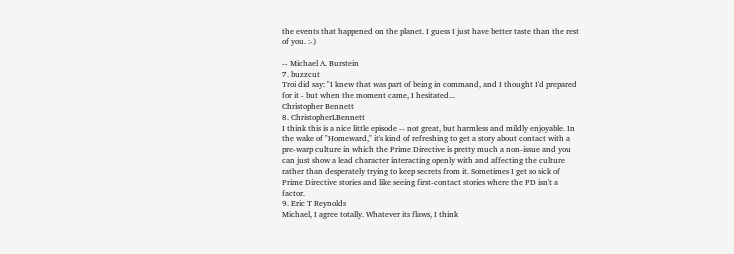the events that happened on the planet. I guess I just have better taste than the rest of you. :-)

-- Michael A. Burstein
7. buzzcut
Troi did say: "I knew that was part of being in command, and I thought I'd prepared for it - but when the moment came, I hesitated...
Christopher Bennett
8. ChristopherLBennett
I think this is a nice little episode -- not great, but harmless and mildly enjoyable. In the wake of "Homeward," it's kind of refreshing to get a story about contact with a pre-warp culture in which the Prime Directive is pretty much a non-issue and you can just show a lead character interacting openly with and affecting the culture rather than desperately trying to keep secrets from it. Sometimes I get so sick of Prime Directive stories and like seeing first-contact stories where the PD isn't a factor.
9. Eric T Reynolds
Michael, I agree totally. Whatever its flaws, I think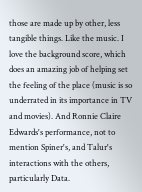those are made up by other, less tangible things. Like the music. I love the background score, which does an amazing job of helping set the feeling of the place (music is so underrated in its importance in TV and movies). And Ronnie Claire Edwards's performance, not to mention Spiner's, and Talur's interactions with the others, particularly Data.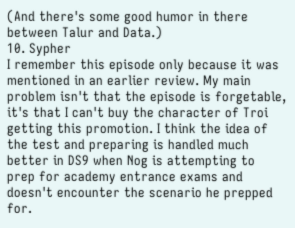(And there's some good humor in there between Talur and Data.)
10. Sypher
I remember this episode only because it was mentioned in an earlier review. My main problem isn't that the episode is forgetable, it's that I can't buy the character of Troi getting this promotion. I think the idea of the test and preparing is handled much better in DS9 when Nog is attempting to prep for academy entrance exams and doesn't encounter the scenario he prepped for.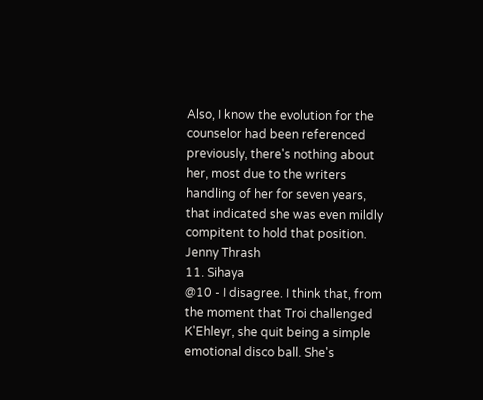Also, I know the evolution for the counselor had been referenced previously, there's nothing about her, most due to the writers handling of her for seven years, that indicated she was even mildly compitent to hold that position.
Jenny Thrash
11. Sihaya
@10 - I disagree. I think that, from the moment that Troi challenged K'Ehleyr, she quit being a simple emotional disco ball. She's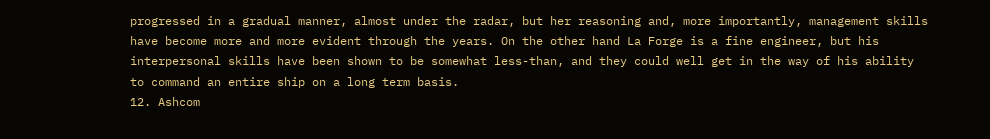progressed in a gradual manner, almost under the radar, but her reasoning and, more importantly, management skills have become more and more evident through the years. On the other hand La Forge is a fine engineer, but his interpersonal skills have been shown to be somewhat less-than, and they could well get in the way of his ability to command an entire ship on a long term basis.
12. Ashcom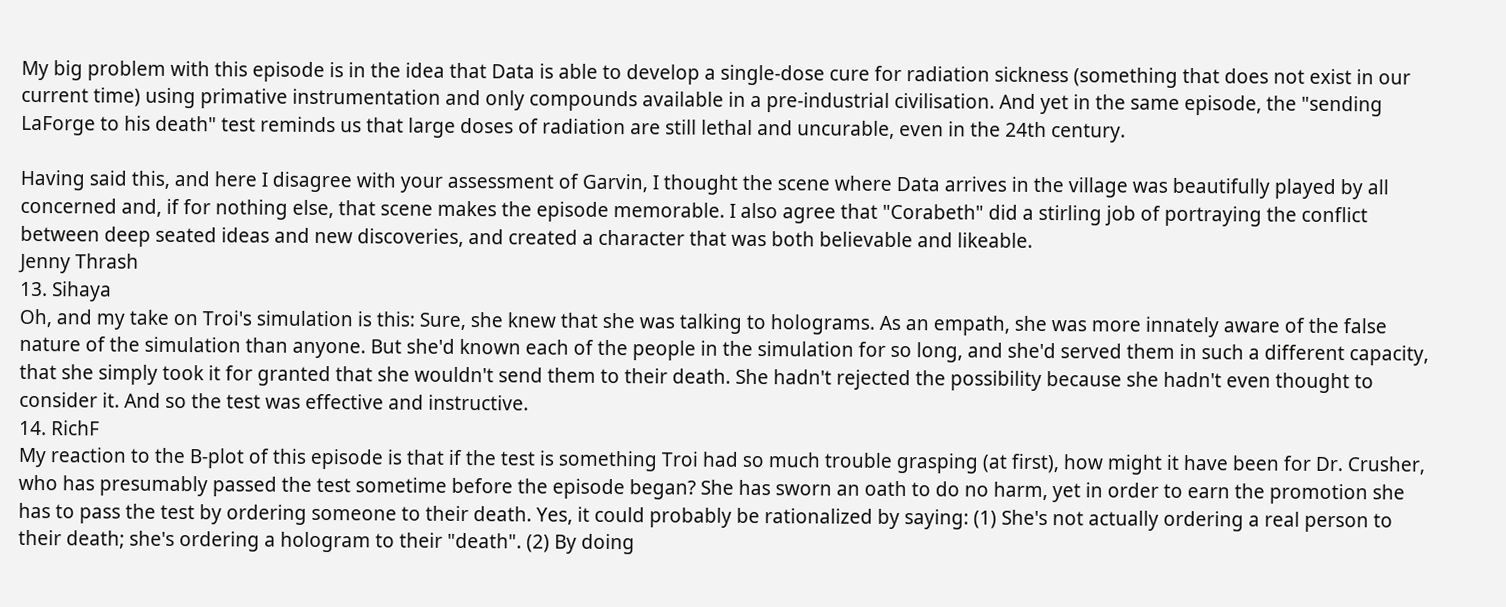My big problem with this episode is in the idea that Data is able to develop a single-dose cure for radiation sickness (something that does not exist in our current time) using primative instrumentation and only compounds available in a pre-industrial civilisation. And yet in the same episode, the "sending LaForge to his death" test reminds us that large doses of radiation are still lethal and uncurable, even in the 24th century.

Having said this, and here I disagree with your assessment of Garvin, I thought the scene where Data arrives in the village was beautifully played by all concerned and, if for nothing else, that scene makes the episode memorable. I also agree that "Corabeth" did a stirling job of portraying the conflict between deep seated ideas and new discoveries, and created a character that was both believable and likeable.
Jenny Thrash
13. Sihaya
Oh, and my take on Troi's simulation is this: Sure, she knew that she was talking to holograms. As an empath, she was more innately aware of the false nature of the simulation than anyone. But she'd known each of the people in the simulation for so long, and she'd served them in such a different capacity, that she simply took it for granted that she wouldn't send them to their death. She hadn't rejected the possibility because she hadn't even thought to consider it. And so the test was effective and instructive.
14. RichF
My reaction to the B-plot of this episode is that if the test is something Troi had so much trouble grasping (at first), how might it have been for Dr. Crusher, who has presumably passed the test sometime before the episode began? She has sworn an oath to do no harm, yet in order to earn the promotion she has to pass the test by ordering someone to their death. Yes, it could probably be rationalized by saying: (1) She's not actually ordering a real person to their death; she's ordering a hologram to their "death". (2) By doing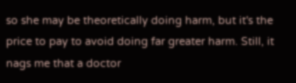so she may be theoretically doing harm, but it's the price to pay to avoid doing far greater harm. Still, it nags me that a doctor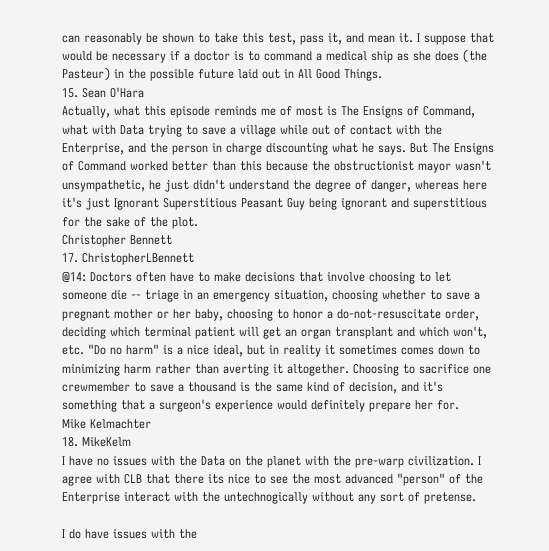can reasonably be shown to take this test, pass it, and mean it. I suppose that would be necessary if a doctor is to command a medical ship as she does (the Pasteur) in the possible future laid out in All Good Things.
15. Sean O'Hara
Actually, what this episode reminds me of most is The Ensigns of Command, what with Data trying to save a village while out of contact with the Enterprise, and the person in charge discounting what he says. But The Ensigns of Command worked better than this because the obstructionist mayor wasn't unsympathetic, he just didn't understand the degree of danger, whereas here it's just Ignorant Superstitious Peasant Guy being ignorant and superstitious for the sake of the plot.
Christopher Bennett
17. ChristopherLBennett
@14: Doctors often have to make decisions that involve choosing to let someone die -- triage in an emergency situation, choosing whether to save a pregnant mother or her baby, choosing to honor a do-not-resuscitate order, deciding which terminal patient will get an organ transplant and which won't, etc. "Do no harm" is a nice ideal, but in reality it sometimes comes down to minimizing harm rather than averting it altogether. Choosing to sacrifice one crewmember to save a thousand is the same kind of decision, and it's something that a surgeon's experience would definitely prepare her for.
Mike Kelmachter
18. MikeKelm
I have no issues with the Data on the planet with the pre-warp civilization. I agree with CLB that there its nice to see the most advanced "person" of the Enterprise interact with the untechnogically without any sort of pretense.

I do have issues with the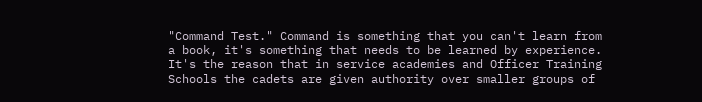"Command Test." Command is something that you can't learn from a book, it's something that needs to be learned by experience. It's the reason that in service academies and Officer Training Schools the cadets are given authority over smaller groups of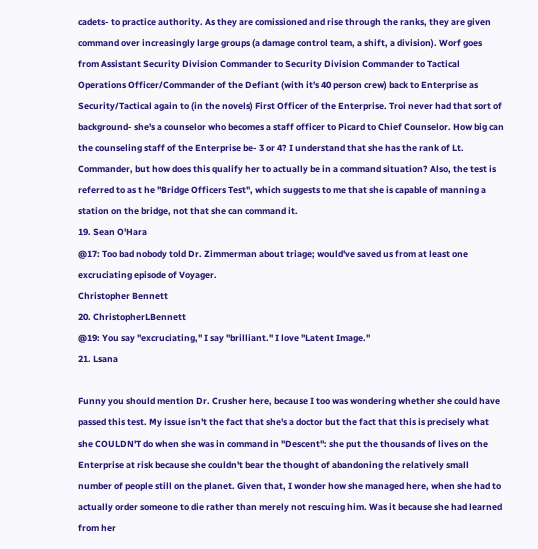cadets- to practice authority. As they are comissioned and rise through the ranks, they are given command over increasingly large groups (a damage control team, a shift, a division). Worf goes from Assistant Security Division Commander to Security Division Commander to Tactical Operations Officer/Commander of the Defiant (with it's 40 person crew) back to Enterprise as Security/Tactical again to (in the novels) First Officer of the Enterprise. Troi never had that sort of background- she's a counselor who becomes a staff officer to Picard to Chief Counselor. How big can the counseling staff of the Enterprise be- 3 or 4? I understand that she has the rank of Lt. Commander, but how does this qualify her to actually be in a command situation? Also, the test is referred to as t he "Bridge Officers Test", which suggests to me that she is capable of manning a station on the bridge, not that she can command it.
19. Sean O'Hara
@17: Too bad nobody told Dr. Zimmerman about triage; would've saved us from at least one excruciating episode of Voyager.
Christopher Bennett
20. ChristopherLBennett
@19: You say "excruciating," I say "brilliant." I love "Latent Image."
21. Lsana

Funny you should mention Dr. Crusher here, because I too was wondering whether she could have passed this test. My issue isn't the fact that she's a doctor but the fact that this is precisely what she COULDN'T do when she was in command in "Descent": she put the thousands of lives on the Enterprise at risk because she couldn't bear the thought of abandoning the relatively small number of people still on the planet. Given that, I wonder how she managed here, when she had to actually order someone to die rather than merely not rescuing him. Was it because she had learned from her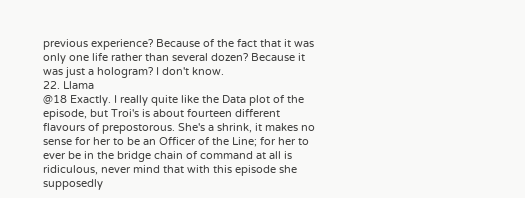previous experience? Because of the fact that it was only one life rather than several dozen? Because it was just a hologram? I don't know.
22. Llama
@18 Exactly. I really quite like the Data plot of the episode, but Troi's is about fourteen different flavours of prepostorous. She's a shrink, it makes no sense for her to be an Officer of the Line; for her to ever be in the bridge chain of command at all is ridiculous, never mind that with this episode she supposedly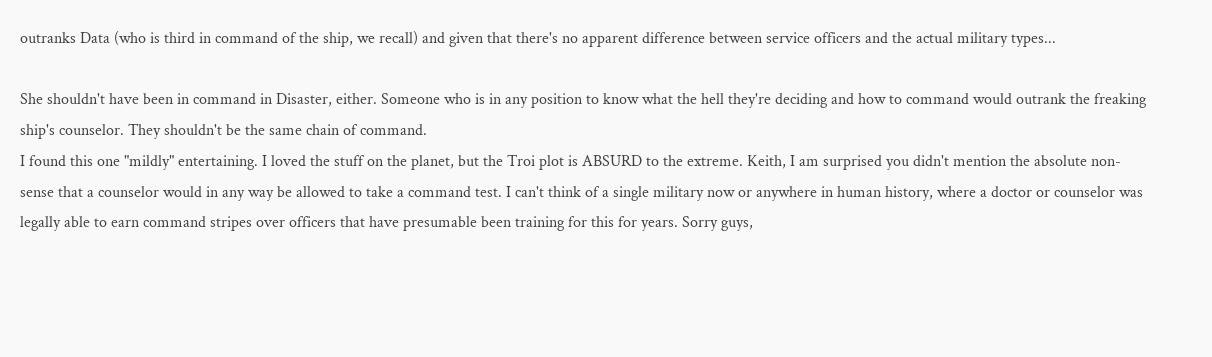outranks Data (who is third in command of the ship, we recall) and given that there's no apparent difference between service officers and the actual military types...

She shouldn't have been in command in Disaster, either. Someone who is in any position to know what the hell they're deciding and how to command would outrank the freaking ship's counselor. They shouldn't be the same chain of command.
I found this one "mildly" entertaining. I loved the stuff on the planet, but the Troi plot is ABSURD to the extreme. Keith, I am surprised you didn't mention the absolute non-sense that a counselor would in any way be allowed to take a command test. I can't think of a single military now or anywhere in human history, where a doctor or counselor was legally able to earn command stripes over officers that have presumable been training for this for years. Sorry guys,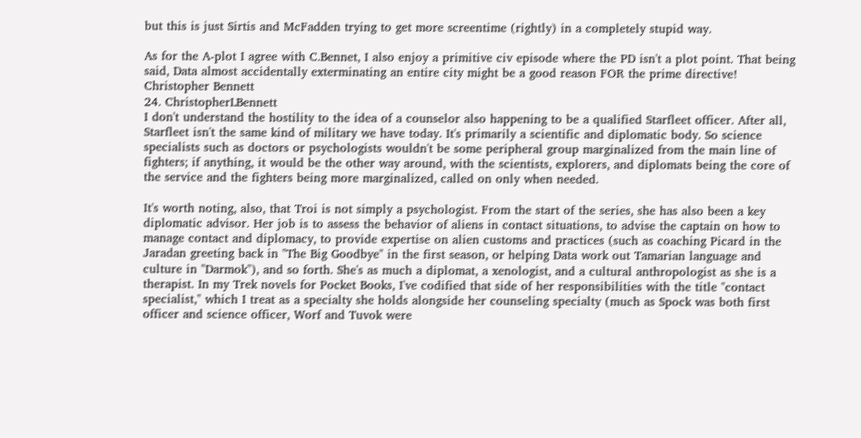but this is just Sirtis and McFadden trying to get more screentime (rightly) in a completely stupid way.

As for the A-plot I agree with C.Bennet, I also enjoy a primitive civ episode where the PD isn't a plot point. That being said, Data almost accidentally exterminating an entire city might be a good reason FOR the prime directive!
Christopher Bennett
24. ChristopherLBennett
I don't understand the hostility to the idea of a counselor also happening to be a qualified Starfleet officer. After all, Starfleet isn't the same kind of military we have today. It's primarily a scientific and diplomatic body. So science specialists such as doctors or psychologists wouldn't be some peripheral group marginalized from the main line of fighters; if anything, it would be the other way around, with the scientists, explorers, and diplomats being the core of the service and the fighters being more marginalized, called on only when needed.

It's worth noting, also, that Troi is not simply a psychologist. From the start of the series, she has also been a key diplomatic advisor. Her job is to assess the behavior of aliens in contact situations, to advise the captain on how to manage contact and diplomacy, to provide expertise on alien customs and practices (such as coaching Picard in the Jaradan greeting back in "The Big Goodbye" in the first season, or helping Data work out Tamarian language and culture in "Darmok"), and so forth. She's as much a diplomat, a xenologist, and a cultural anthropologist as she is a therapist. In my Trek novels for Pocket Books, I've codified that side of her responsibilities with the title "contact specialist," which I treat as a specialty she holds alongside her counseling specialty (much as Spock was both first officer and science officer, Worf and Tuvok were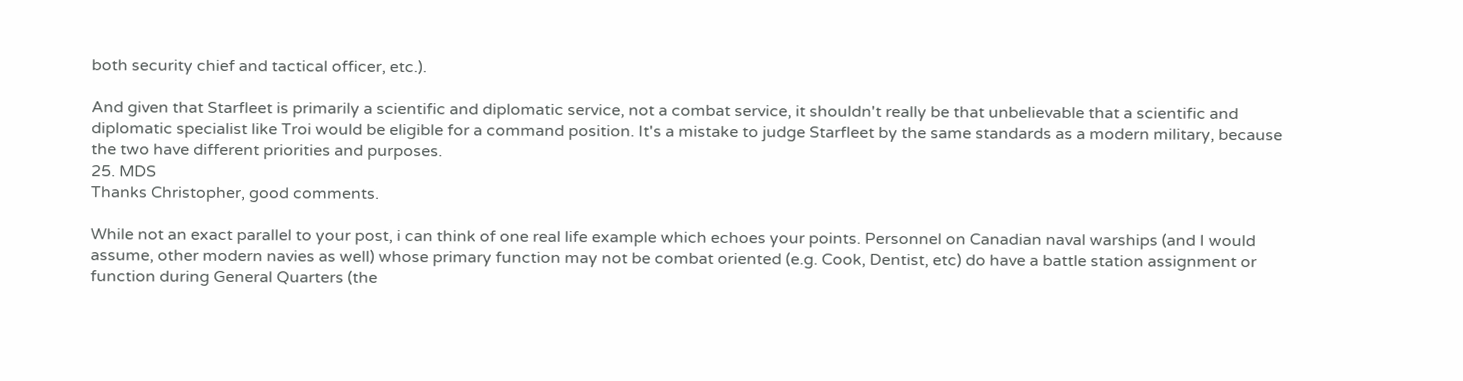both security chief and tactical officer, etc.).

And given that Starfleet is primarily a scientific and diplomatic service, not a combat service, it shouldn't really be that unbelievable that a scientific and diplomatic specialist like Troi would be eligible for a command position. It's a mistake to judge Starfleet by the same standards as a modern military, because the two have different priorities and purposes.
25. MDS
Thanks Christopher, good comments.

While not an exact parallel to your post, i can think of one real life example which echoes your points. Personnel on Canadian naval warships (and I would assume, other modern navies as well) whose primary function may not be combat oriented (e.g. Cook, Dentist, etc) do have a battle station assignment or function during General Quarters (the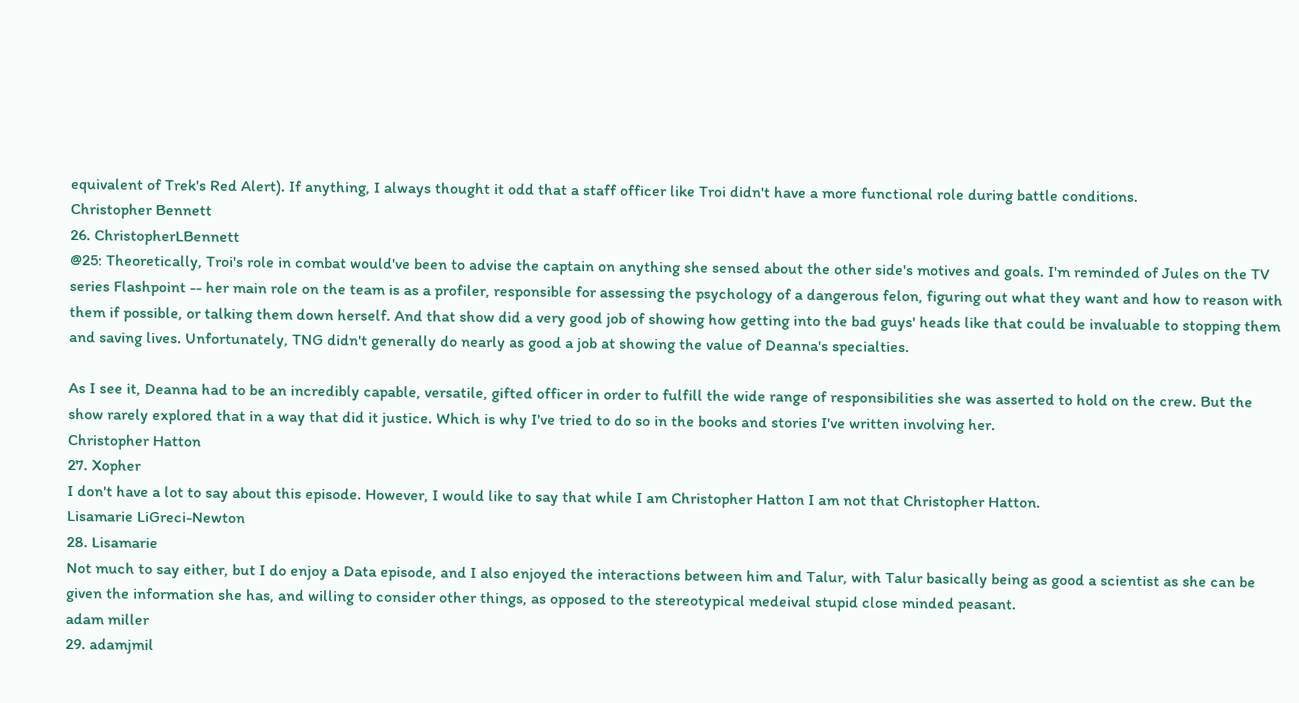equivalent of Trek's Red Alert). If anything, I always thought it odd that a staff officer like Troi didn't have a more functional role during battle conditions.
Christopher Bennett
26. ChristopherLBennett
@25: Theoretically, Troi's role in combat would've been to advise the captain on anything she sensed about the other side's motives and goals. I'm reminded of Jules on the TV series Flashpoint -- her main role on the team is as a profiler, responsible for assessing the psychology of a dangerous felon, figuring out what they want and how to reason with them if possible, or talking them down herself. And that show did a very good job of showing how getting into the bad guys' heads like that could be invaluable to stopping them and saving lives. Unfortunately, TNG didn't generally do nearly as good a job at showing the value of Deanna's specialties.

As I see it, Deanna had to be an incredibly capable, versatile, gifted officer in order to fulfill the wide range of responsibilities she was asserted to hold on the crew. But the show rarely explored that in a way that did it justice. Which is why I've tried to do so in the books and stories I've written involving her.
Christopher Hatton
27. Xopher
I don't have a lot to say about this episode. However, I would like to say that while I am Christopher Hatton I am not that Christopher Hatton.
Lisamarie LiGreci-Newton
28. Lisamarie
Not much to say either, but I do enjoy a Data episode, and I also enjoyed the interactions between him and Talur, with Talur basically being as good a scientist as she can be given the information she has, and willing to consider other things, as opposed to the stereotypical medeival stupid close minded peasant.
adam miller
29. adamjmil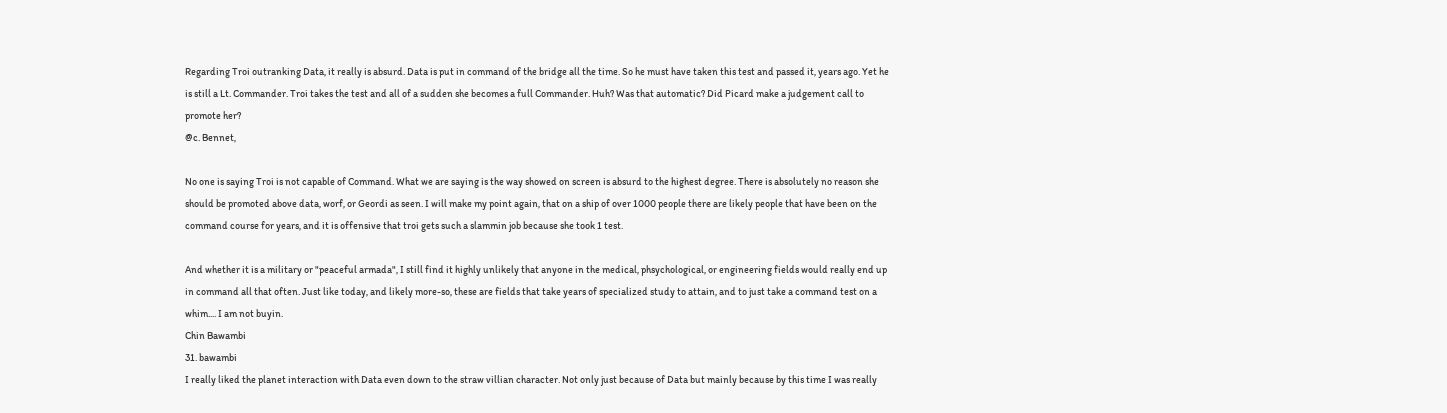Regarding Troi outranking Data, it really is absurd. Data is put in command of the bridge all the time. So he must have taken this test and passed it, years ago. Yet he is still a Lt. Commander. Troi takes the test and all of a sudden she becomes a full Commander. Huh? Was that automatic? Did Picard make a judgement call to promote her?
@c. Bennet,

No one is saying Troi is not capable of Command. What we are saying is the way showed on screen is absurd to the highest degree. There is absolutely no reason she should be promoted above data, worf, or Geordi as seen. I will make my point again, that on a ship of over 1000 people there are likely people that have been on the command course for years, and it is offensive that troi gets such a slammin job because she took 1 test.

And whether it is a military or "peaceful armada", I still find it highly unlikely that anyone in the medical, phsychological, or engineering fields would really end up in command all that often. Just like today, and likely more-so, these are fields that take years of specialized study to attain, and to just take a command test on a whim.... I am not buyin.
Chin Bawambi
31. bawambi
I really liked the planet interaction with Data even down to the straw villian character. Not only just because of Data but mainly because by this time I was really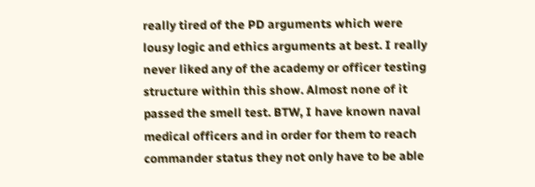really tired of the PD arguments which were lousy logic and ethics arguments at best. I really never liked any of the academy or officer testing structure within this show. Almost none of it passed the smell test. BTW, I have known naval medical officers and in order for them to reach commander status they not only have to be able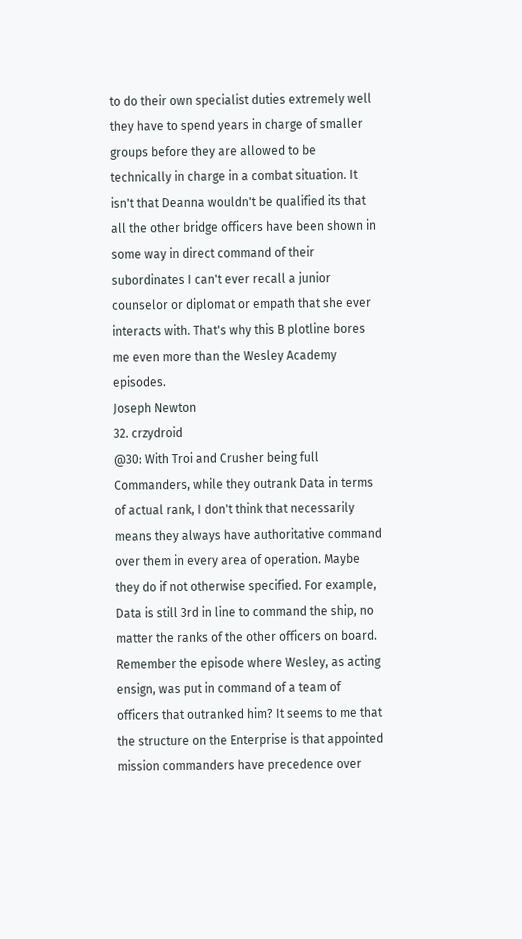to do their own specialist duties extremely well they have to spend years in charge of smaller groups before they are allowed to be technically in charge in a combat situation. It isn't that Deanna wouldn't be qualified its that all the other bridge officers have been shown in some way in direct command of their subordinates I can't ever recall a junior counselor or diplomat or empath that she ever interacts with. That's why this B plotline bores me even more than the Wesley Academy episodes.
Joseph Newton
32. crzydroid
@30: With Troi and Crusher being full Commanders, while they outrank Data in terms of actual rank, I don't think that necessarily means they always have authoritative command over them in every area of operation. Maybe they do if not otherwise specified. For example, Data is still 3rd in line to command the ship, no matter the ranks of the other officers on board. Remember the episode where Wesley, as acting ensign, was put in command of a team of officers that outranked him? It seems to me that the structure on the Enterprise is that appointed mission commanders have precedence over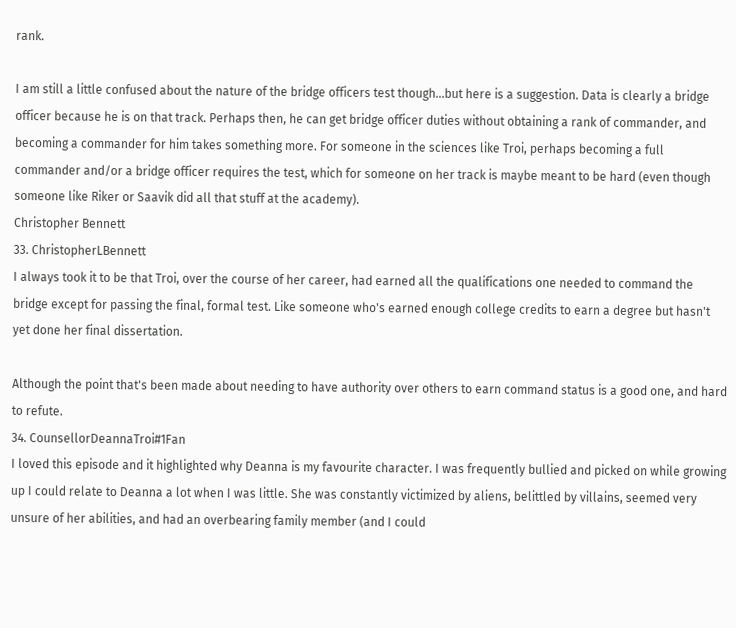rank.

I am still a little confused about the nature of the bridge officers test though...but here is a suggestion. Data is clearly a bridge officer because he is on that track. Perhaps then, he can get bridge officer duties without obtaining a rank of commander, and becoming a commander for him takes something more. For someone in the sciences like Troi, perhaps becoming a full commander and/or a bridge officer requires the test, which for someone on her track is maybe meant to be hard (even though someone like Riker or Saavik did all that stuff at the academy).
Christopher Bennett
33. ChristopherLBennett
I always took it to be that Troi, over the course of her career, had earned all the qualifications one needed to command the bridge except for passing the final, formal test. Like someone who's earned enough college credits to earn a degree but hasn't yet done her final dissertation.

Although the point that's been made about needing to have authority over others to earn command status is a good one, and hard to refute.
34. CounsellorDeannaTroi#1Fan
I loved this episode and it highlighted why Deanna is my favourite character. I was frequently bullied and picked on while growing up I could relate to Deanna a lot when I was little. She was constantly victimized by aliens, belittled by villains, seemed very unsure of her abilities, and had an overbearing family member (and I could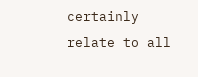certainly relate to all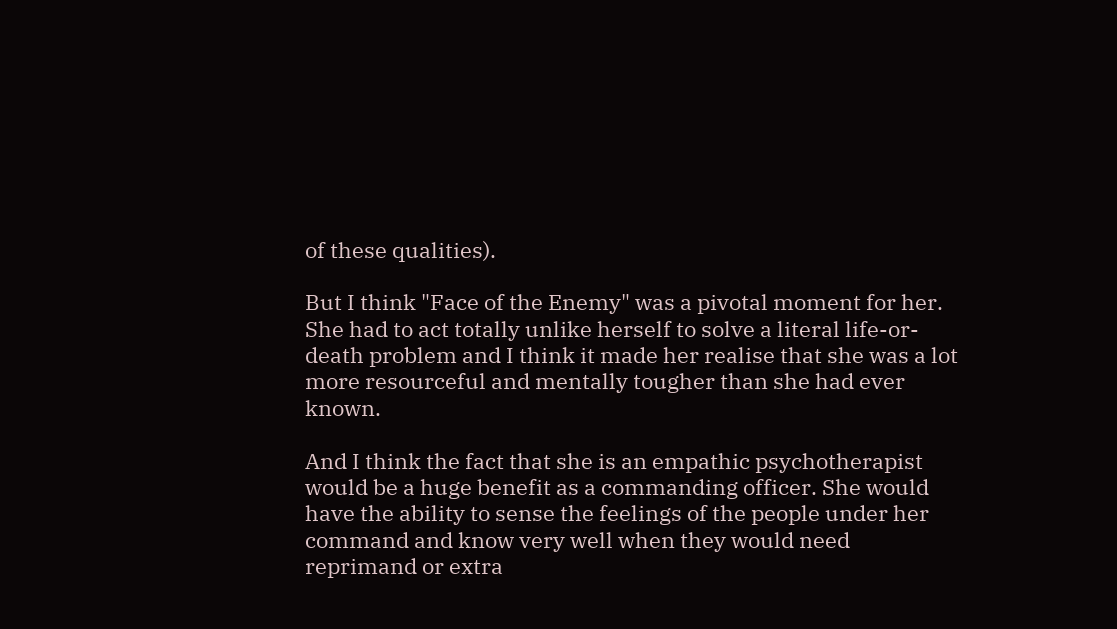of these qualities).

But I think "Face of the Enemy" was a pivotal moment for her. She had to act totally unlike herself to solve a literal life-or-death problem and I think it made her realise that she was a lot more resourceful and mentally tougher than she had ever known.

And I think the fact that she is an empathic psychotherapist would be a huge benefit as a commanding officer. She would have the ability to sense the feelings of the people under her command and know very well when they would need reprimand or extra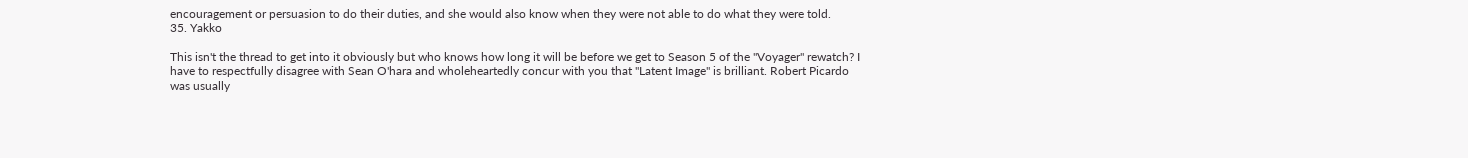encouragement or persuasion to do their duties, and she would also know when they were not able to do what they were told.
35. Yakko

This isn't the thread to get into it obviously but who knows how long it will be before we get to Season 5 of the "Voyager" rewatch? I have to respectfully disagree with Sean O'hara and wholeheartedly concur with you that "Latent Image" is brilliant. Robert Picardo was usually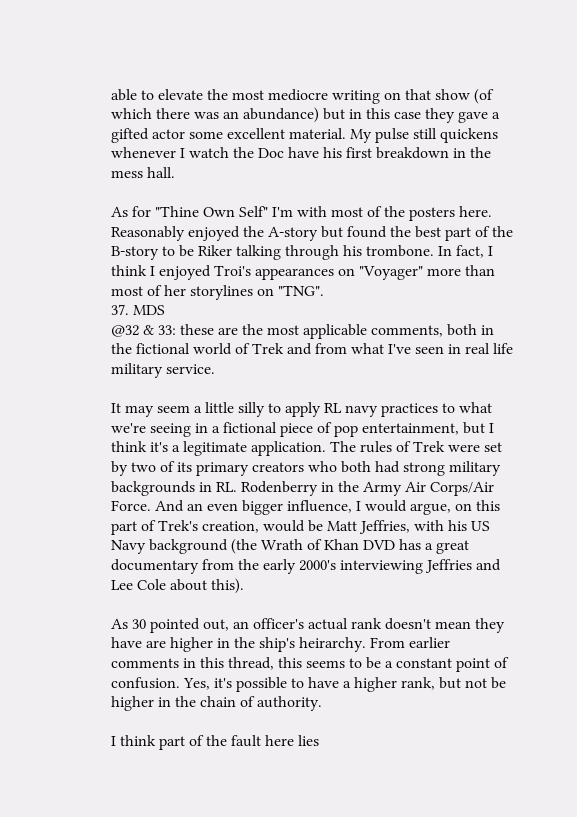able to elevate the most mediocre writing on that show (of which there was an abundance) but in this case they gave a gifted actor some excellent material. My pulse still quickens whenever I watch the Doc have his first breakdown in the mess hall.

As for "Thine Own Self" I'm with most of the posters here. Reasonably enjoyed the A-story but found the best part of the B-story to be Riker talking through his trombone. In fact, I think I enjoyed Troi's appearances on "Voyager" more than most of her storylines on "TNG".
37. MDS
@32 & 33: these are the most applicable comments, both in the fictional world of Trek and from what I've seen in real life military service.

It may seem a little silly to apply RL navy practices to what we're seeing in a fictional piece of pop entertainment, but I think it's a legitimate application. The rules of Trek were set by two of its primary creators who both had strong military backgrounds in RL. Rodenberry in the Army Air Corps/Air Force. And an even bigger influence, I would argue, on this part of Trek's creation, would be Matt Jeffries, with his US Navy background (the Wrath of Khan DVD has a great documentary from the early 2000's interviewing Jeffries and Lee Cole about this).

As 30 pointed out, an officer's actual rank doesn't mean they have are higher in the ship's heirarchy. From earlier comments in this thread, this seems to be a constant point of confusion. Yes, it's possible to have a higher rank, but not be higher in the chain of authority.

I think part of the fault here lies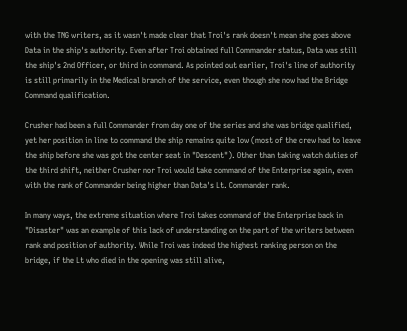with the TNG writers, as it wasn't made clear that Troi's rank doesn't mean she goes above Data in the ship's authority. Even after Troi obtained full Commander status, Data was still the ship's 2nd Officer, or third in command. As pointed out earlier, Troi's line of authority is still primarily in the Medical branch of the service, even though she now had the Bridge Command qualification.

Crusher had been a full Commander from day one of the series and she was bridge qualified, yet her position in line to command the ship remains quite low (most of the crew had to leave the ship before she was got the center seat in "Descent"). Other than taking watch duties of the third shift, neither Crusher nor Troi would take command of the Enterprise again, even with the rank of Commander being higher than Data's Lt. Commander rank.

In many ways, the extreme situation where Troi takes command of the Enterprise back in "Disaster" was an example of this lack of understanding on the part of the writers between rank and position of authority. While Troi was indeed the highest ranking person on the bridge, if the Lt who died in the opening was still alive,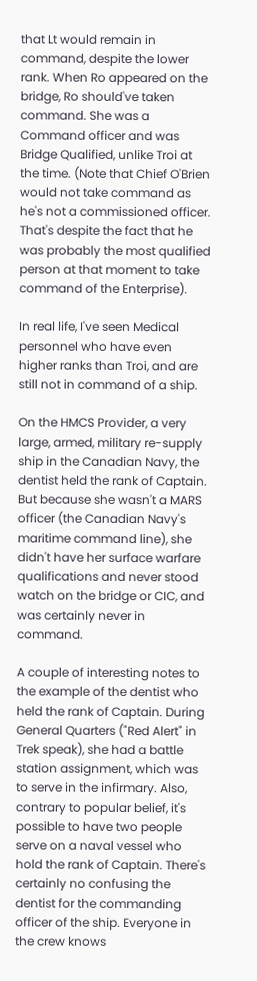that Lt would remain in command, despite the lower rank. When Ro appeared on the bridge, Ro should've taken command. She was a Command officer and was Bridge Qualified, unlike Troi at the time. (Note that Chief O'Brien would not take command as he's not a commissioned officer. That's despite the fact that he was probably the most qualified person at that moment to take command of the Enterprise).

In real life, I've seen Medical personnel who have even higher ranks than Troi, and are still not in command of a ship.

On the HMCS Provider, a very large, armed, military re-supply ship in the Canadian Navy, the dentist held the rank of Captain. But because she wasn't a MARS officer (the Canadian Navy's maritime command line), she didn't have her surface warfare qualifications and never stood watch on the bridge or CIC, and was certainly never in command.

A couple of interesting notes to the example of the dentist who held the rank of Captain. During General Quarters ("Red Alert" in Trek speak), she had a battle station assignment, which was to serve in the infirmary. Also, contrary to popular belief, it's possible to have two people serve on a naval vessel who hold the rank of Captain. There's certainly no confusing the dentist for the commanding officer of the ship. Everyone in the crew knows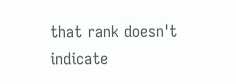that rank doesn't indicate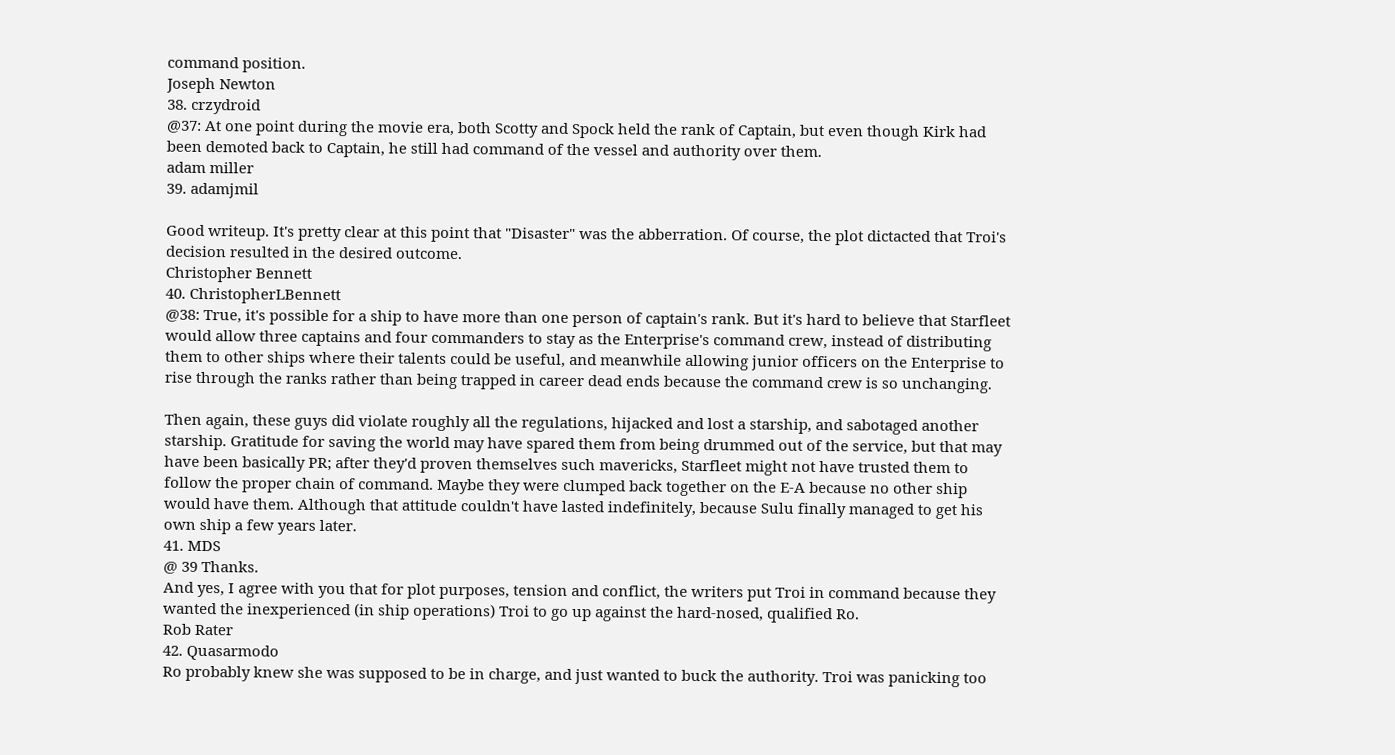command position.
Joseph Newton
38. crzydroid
@37: At one point during the movie era, both Scotty and Spock held the rank of Captain, but even though Kirk had been demoted back to Captain, he still had command of the vessel and authority over them.
adam miller
39. adamjmil

Good writeup. It's pretty clear at this point that "Disaster" was the abberration. Of course, the plot dictacted that Troi's decision resulted in the desired outcome.
Christopher Bennett
40. ChristopherLBennett
@38: True, it's possible for a ship to have more than one person of captain's rank. But it's hard to believe that Starfleet would allow three captains and four commanders to stay as the Enterprise's command crew, instead of distributing them to other ships where their talents could be useful, and meanwhile allowing junior officers on the Enterprise to rise through the ranks rather than being trapped in career dead ends because the command crew is so unchanging.

Then again, these guys did violate roughly all the regulations, hijacked and lost a starship, and sabotaged another starship. Gratitude for saving the world may have spared them from being drummed out of the service, but that may have been basically PR; after they'd proven themselves such mavericks, Starfleet might not have trusted them to follow the proper chain of command. Maybe they were clumped back together on the E-A because no other ship would have them. Although that attitude couldn't have lasted indefinitely, because Sulu finally managed to get his own ship a few years later.
41. MDS
@ 39 Thanks.
And yes, I agree with you that for plot purposes, tension and conflict, the writers put Troi in command because they wanted the inexperienced (in ship operations) Troi to go up against the hard-nosed, qualified Ro.
Rob Rater
42. Quasarmodo
Ro probably knew she was supposed to be in charge, and just wanted to buck the authority. Troi was panicking too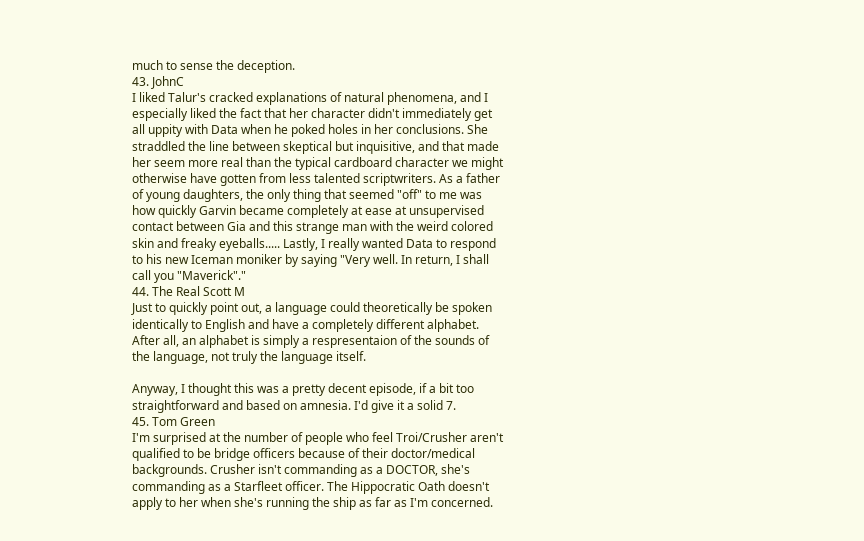much to sense the deception.
43. JohnC
I liked Talur's cracked explanations of natural phenomena, and I especially liked the fact that her character didn't immediately get all uppity with Data when he poked holes in her conclusions. She straddled the line between skeptical but inquisitive, and that made her seem more real than the typical cardboard character we might otherwise have gotten from less talented scriptwriters. As a father of young daughters, the only thing that seemed "off" to me was how quickly Garvin became completely at ease at unsupervised contact between Gia and this strange man with the weird colored skin and freaky eyeballs..... Lastly, I really wanted Data to respond to his new Iceman moniker by saying "Very well. In return, I shall call you "Maverick"."
44. The Real Scott M
Just to quickly point out, a language could theoretically be spoken identically to English and have a completely different alphabet. After all, an alphabet is simply a respresentaion of the sounds of the language, not truly the language itself.

Anyway, I thought this was a pretty decent episode, if a bit too straightforward and based on amnesia. I'd give it a solid 7.
45. Tom Green
I'm surprised at the number of people who feel Troi/Crusher aren't qualified to be bridge officers because of their doctor/medical backgrounds. Crusher isn't commanding as a DOCTOR, she's commanding as a Starfleet officer. The Hippocratic Oath doesn't apply to her when she's running the ship as far as I'm concerned.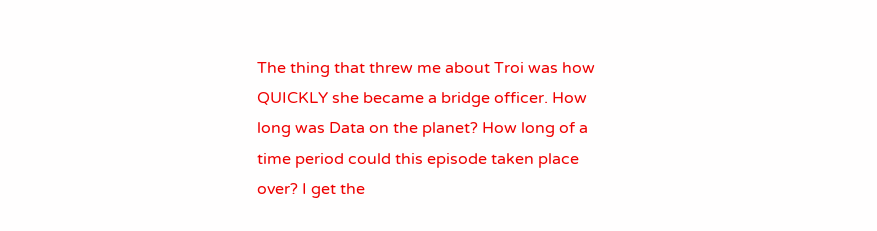The thing that threw me about Troi was how QUICKLY she became a bridge officer. How long was Data on the planet? How long of a time period could this episode taken place over? I get the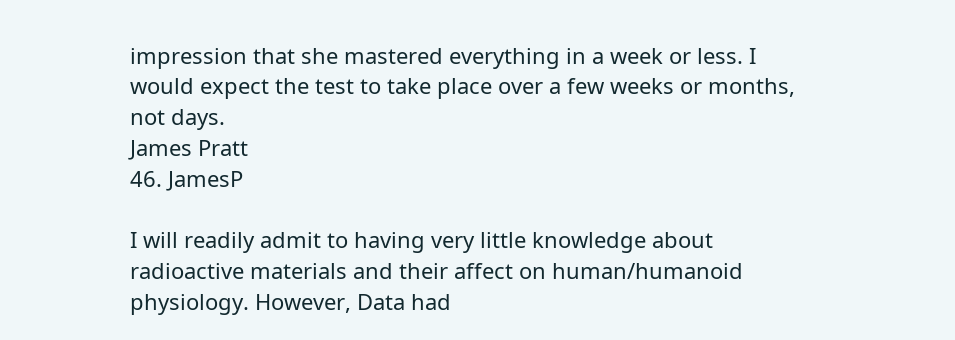impression that she mastered everything in a week or less. I would expect the test to take place over a few weeks or months, not days.
James Pratt
46. JamesP

I will readily admit to having very little knowledge about radioactive materials and their affect on human/humanoid physiology. However, Data had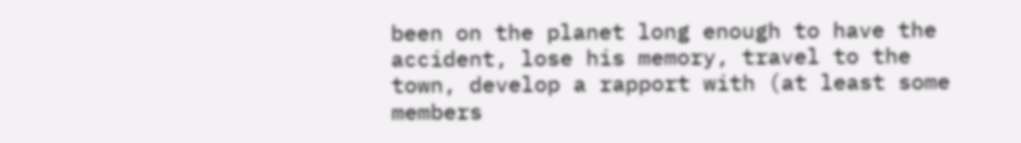been on the planet long enough to have the accident, lose his memory, travel to the town, develop a rapport with (at least some members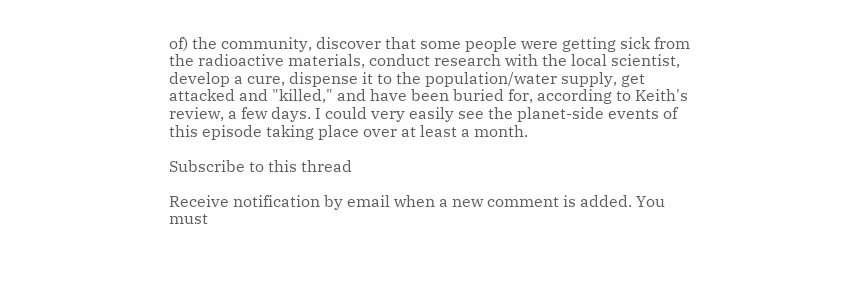of) the community, discover that some people were getting sick from the radioactive materials, conduct research with the local scientist, develop a cure, dispense it to the population/water supply, get attacked and "killed," and have been buried for, according to Keith's review, a few days. I could very easily see the planet-side events of this episode taking place over at least a month.

Subscribe to this thread

Receive notification by email when a new comment is added. You must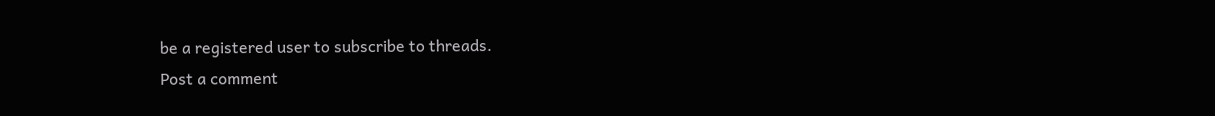be a registered user to subscribe to threads.
Post a comment